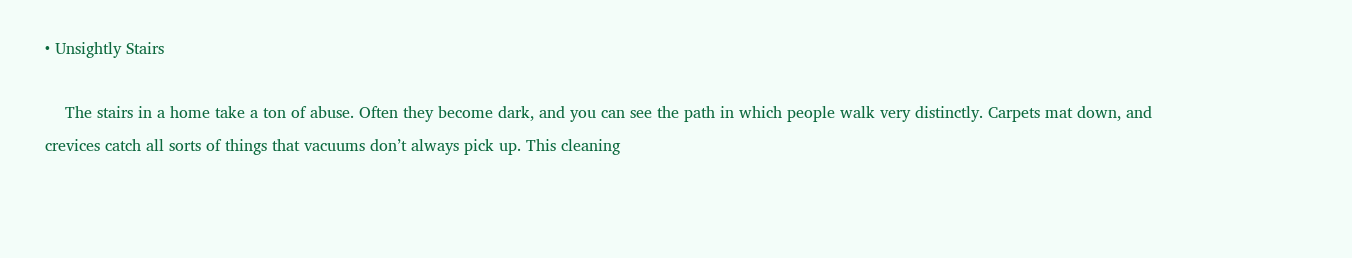• Unsightly Stairs

    The stairs in a home take a ton of abuse. Often they become dark, and you can see the path in which people walk very distinctly. Carpets mat down, and crevices catch all sorts of things that vacuums don’t always pick up. This cleaning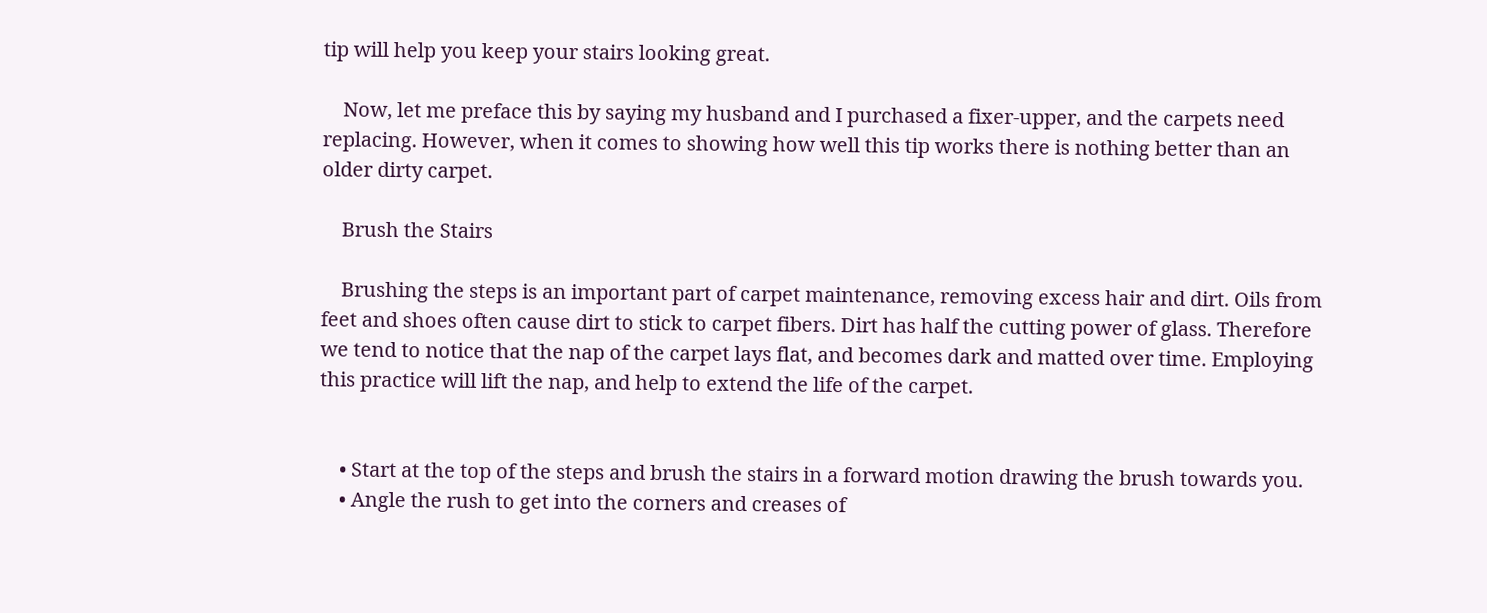tip will help you keep your stairs looking great.

    Now, let me preface this by saying my husband and I purchased a fixer-upper, and the carpets need replacing. However, when it comes to showing how well this tip works there is nothing better than an older dirty carpet.

    Brush the Stairs

    Brushing the steps is an important part of carpet maintenance, removing excess hair and dirt. Oils from feet and shoes often cause dirt to stick to carpet fibers. Dirt has half the cutting power of glass. Therefore we tend to notice that the nap of the carpet lays flat, and becomes dark and matted over time. Employing this practice will lift the nap, and help to extend the life of the carpet.


    • Start at the top of the steps and brush the stairs in a forward motion drawing the brush towards you.
    • Angle the rush to get into the corners and creases of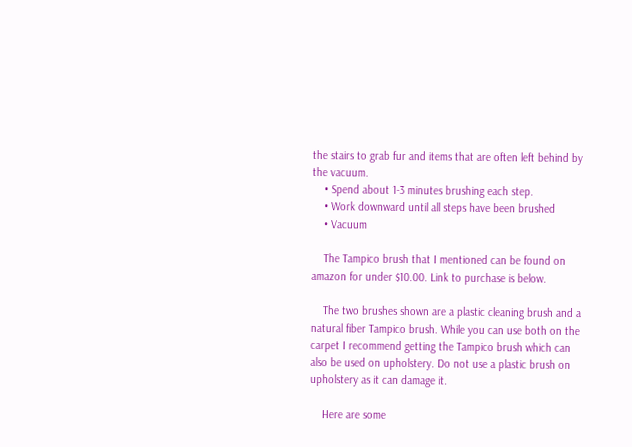the stairs to grab fur and items that are often left behind by the vacuum.
    • Spend about 1-3 minutes brushing each step.
    • Work downward until all steps have been brushed
    • Vacuum

    The Tampico brush that I mentioned can be found on amazon for under $10.00. Link to purchase is below.

    The two brushes shown are a plastic cleaning brush and a natural fiber Tampico brush. While you can use both on the carpet I recommend getting the Tampico brush which can also be used on upholstery. Do not use a plastic brush on upholstery as it can damage it.

    Here are some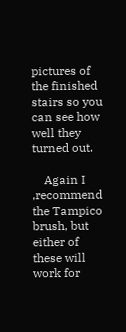pictures of the finished stairs so you can see how well they turned out.

    Again I ,recommend the Tampico brush, but either of these will work for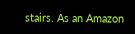stairs. As an Amazon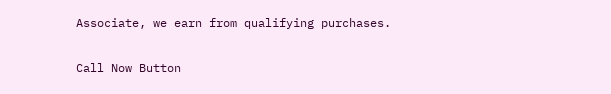Associate, we earn from qualifying purchases.

Call Now Button